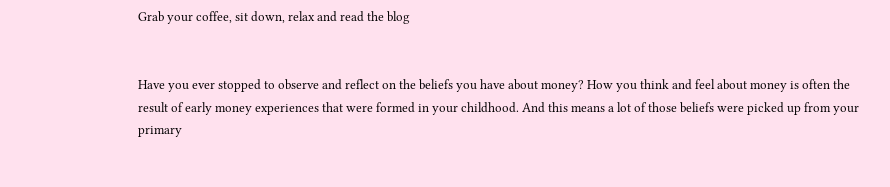Grab your coffee, sit down, relax and read the blog


Have you ever stopped to observe and reflect on the beliefs you have about money? How you think and feel about money is often the result of early money experiences that were formed in your childhood. And this means a lot of those beliefs were picked up from your primary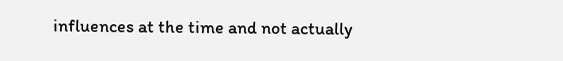influences at the time and not actually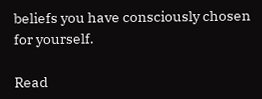beliefs you have consciously chosen for yourself.

Read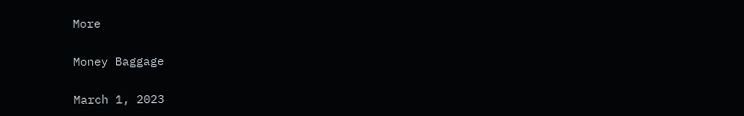More

Money Baggage

March 1, 2023